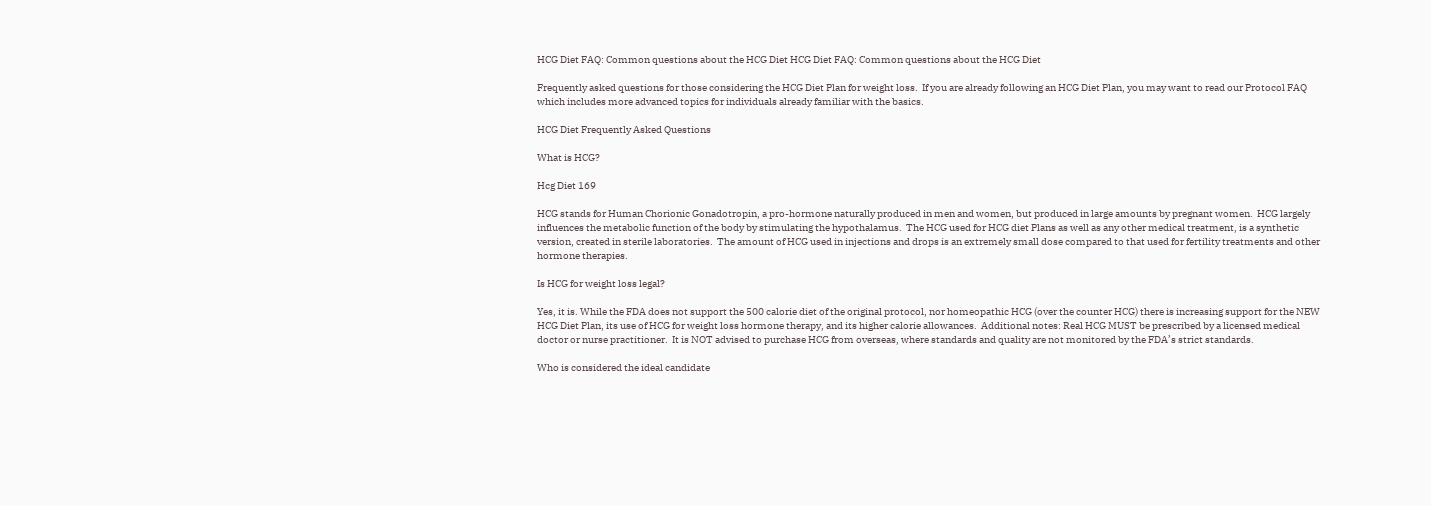HCG Diet FAQ: Common questions about the HCG Diet HCG Diet FAQ: Common questions about the HCG Diet

Frequently asked questions for those considering the HCG Diet Plan for weight loss.  If you are already following an HCG Diet Plan, you may want to read our Protocol FAQ which includes more advanced topics for individuals already familiar with the basics.

HCG Diet Frequently Asked Questions

What is HCG?

Hcg Diet 169

HCG stands for Human Chorionic Gonadotropin, a pro-hormone naturally produced in men and women, but produced in large amounts by pregnant women.  HCG largely influences the metabolic function of the body by stimulating the hypothalamus.  The HCG used for HCG diet Plans as well as any other medical treatment, is a synthetic version, created in sterile laboratories.  The amount of HCG used in injections and drops is an extremely small dose compared to that used for fertility treatments and other hormone therapies.

Is HCG for weight loss legal?

Yes, it is. While the FDA does not support the 500 calorie diet of the original protocol, nor homeopathic HCG (over the counter HCG) there is increasing support for the NEW HCG Diet Plan, its use of HCG for weight loss hormone therapy, and its higher calorie allowances.  Additional notes: Real HCG MUST be prescribed by a licensed medical doctor or nurse practitioner.  It is NOT advised to purchase HCG from overseas, where standards and quality are not monitored by the FDA’s strict standards.

Who is considered the ideal candidate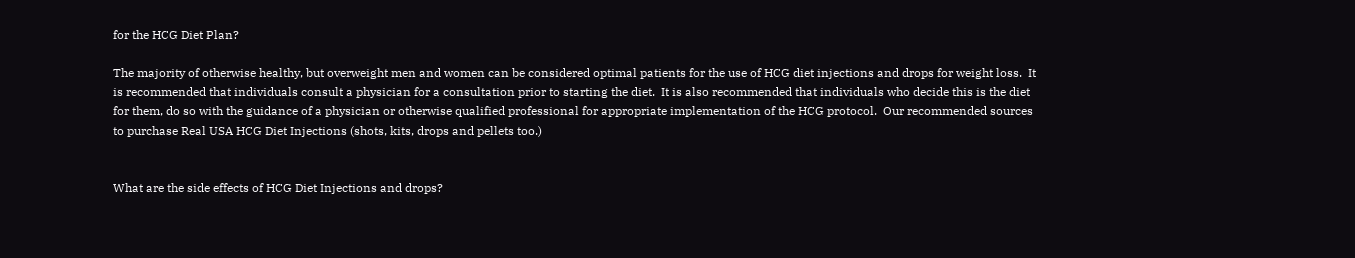for the HCG Diet Plan?

The majority of otherwise healthy, but overweight men and women can be considered optimal patients for the use of HCG diet injections and drops for weight loss.  It is recommended that individuals consult a physician for a consultation prior to starting the diet.  It is also recommended that individuals who decide this is the diet for them, do so with the guidance of a physician or otherwise qualified professional for appropriate implementation of the HCG protocol.  Our recommended sources to purchase Real USA HCG Diet Injections (shots, kits, drops and pellets too.)


What are the side effects of HCG Diet Injections and drops?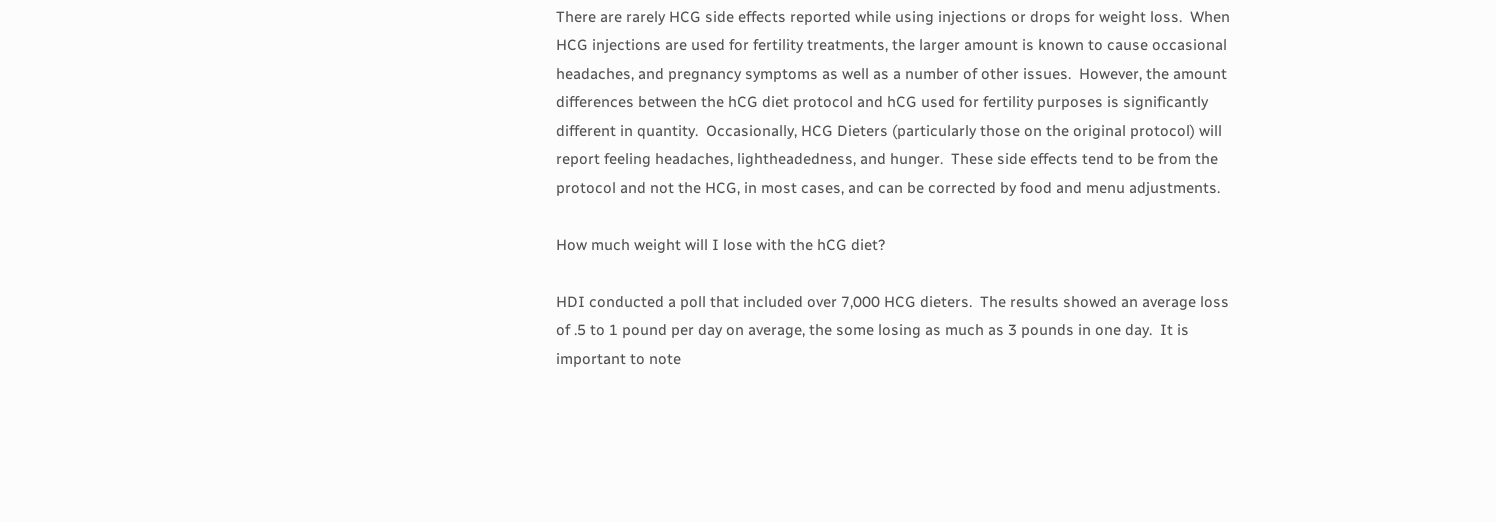There are rarely HCG side effects reported while using injections or drops for weight loss.  When HCG injections are used for fertility treatments, the larger amount is known to cause occasional headaches, and pregnancy symptoms as well as a number of other issues.  However, the amount differences between the hCG diet protocol and hCG used for fertility purposes is significantly different in quantity.  Occasionally, HCG Dieters (particularly those on the original protocol) will report feeling headaches, lightheadedness, and hunger.  These side effects tend to be from the protocol and not the HCG, in most cases, and can be corrected by food and menu adjustments.

How much weight will I lose with the hCG diet?

HDI conducted a poll that included over 7,000 HCG dieters.  The results showed an average loss of .5 to 1 pound per day on average, the some losing as much as 3 pounds in one day.  It is important to note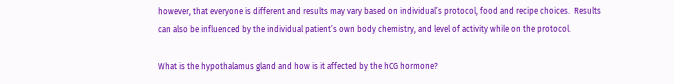however, that everyone is different and results may vary based on individual’s protocol, food and recipe choices.  Results can also be influenced by the individual patient’s own body chemistry, and level of activity while on the protocol.

What is the hypothalamus gland and how is it affected by the hCG hormone?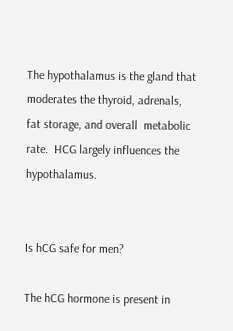The hypothalamus is the gland that moderates the thyroid, adrenals, fat storage, and overall  metabolic rate.  HCG largely influences the hypothalamus.


Is hCG safe for men?

The hCG hormone is present in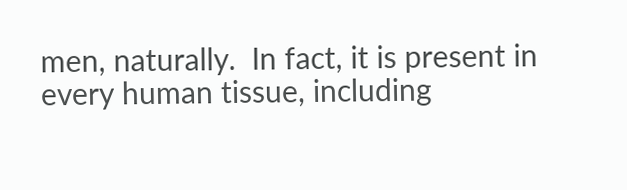men, naturally.  In fact, it is present in every human tissue, including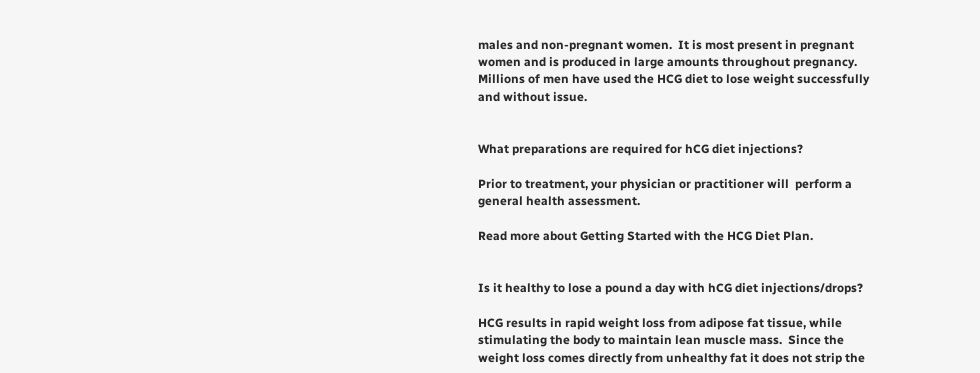males and non-pregnant women.  It is most present in pregnant women and is produced in large amounts throughout pregnancy.  Millions of men have used the HCG diet to lose weight successfully and without issue.


What preparations are required for hCG diet injections?

Prior to treatment, your physician or practitioner will  perform a general health assessment.

Read more about Getting Started with the HCG Diet Plan.


Is it healthy to lose a pound a day with hCG diet injections/drops?

HCG results in rapid weight loss from adipose fat tissue, while stimulating the body to maintain lean muscle mass.  Since the weight loss comes directly from unhealthy fat it does not strip the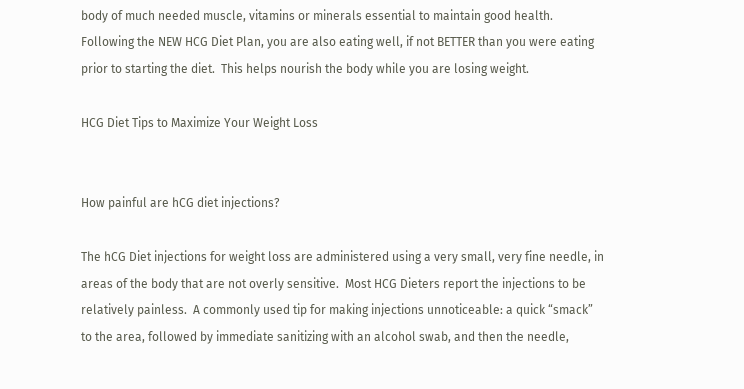body of much needed muscle, vitamins or minerals essential to maintain good health.  Following the NEW HCG Diet Plan, you are also eating well, if not BETTER than you were eating prior to starting the diet.  This helps nourish the body while you are losing weight.

HCG Diet Tips to Maximize Your Weight Loss


How painful are hCG diet injections?

The hCG Diet injections for weight loss are administered using a very small, very fine needle, in areas of the body that are not overly sensitive.  Most HCG Dieters report the injections to be relatively painless.  A commonly used tip for making injections unnoticeable: a quick “smack” to the area, followed by immediate sanitizing with an alcohol swab, and then the needle,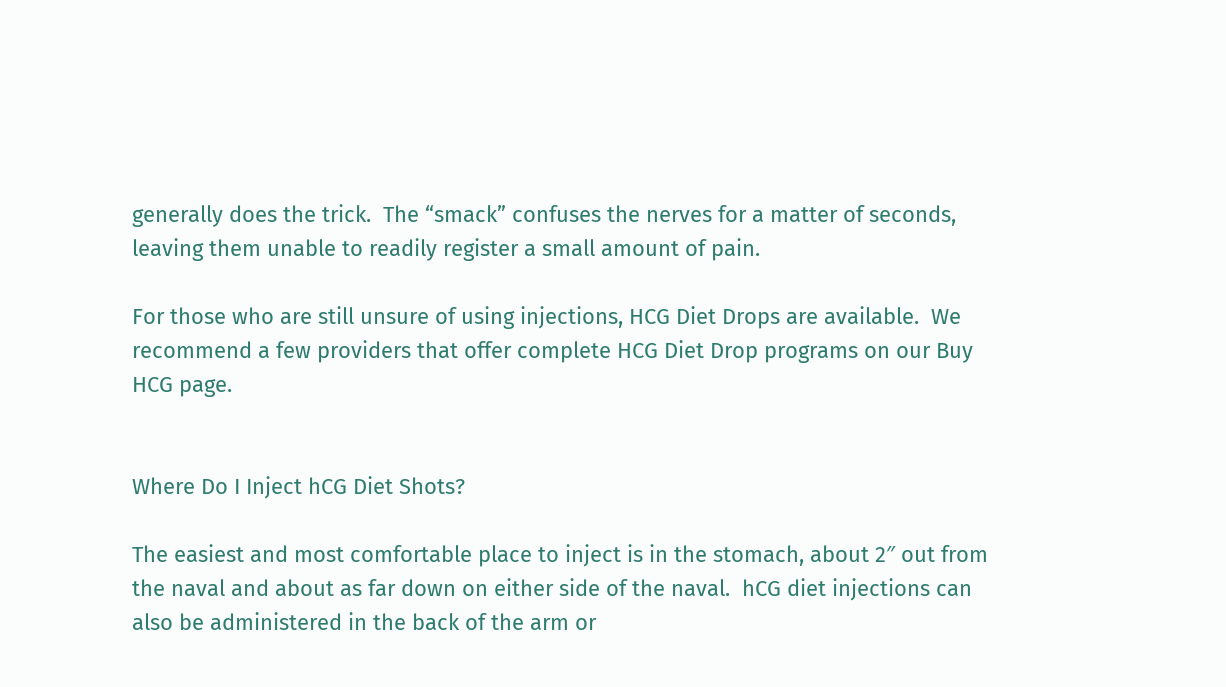generally does the trick.  The “smack” confuses the nerves for a matter of seconds, leaving them unable to readily register a small amount of pain.

For those who are still unsure of using injections, HCG Diet Drops are available.  We recommend a few providers that offer complete HCG Diet Drop programs on our Buy HCG page.


Where Do I Inject hCG Diet Shots?

The easiest and most comfortable place to inject is in the stomach, about 2″ out from the naval and about as far down on either side of the naval.  hCG diet injections can also be administered in the back of the arm or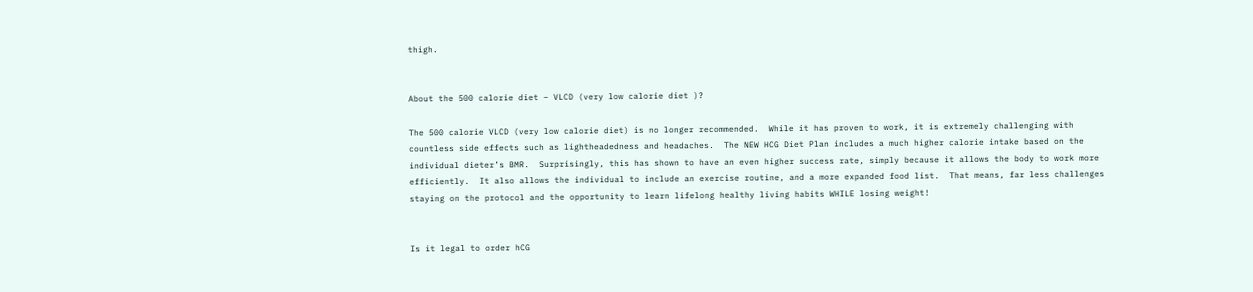thigh.


About the 500 calorie diet – VLCD (very low calorie diet )?

The 500 calorie VLCD (very low calorie diet) is no longer recommended.  While it has proven to work, it is extremely challenging with countless side effects such as lightheadedness and headaches.  The NEW HCG Diet Plan includes a much higher calorie intake based on the individual dieter’s BMR.  Surprisingly, this has shown to have an even higher success rate, simply because it allows the body to work more efficiently.  It also allows the individual to include an exercise routine, and a more expanded food list.  That means, far less challenges staying on the protocol and the opportunity to learn lifelong healthy living habits WHILE losing weight!


Is it legal to order hCG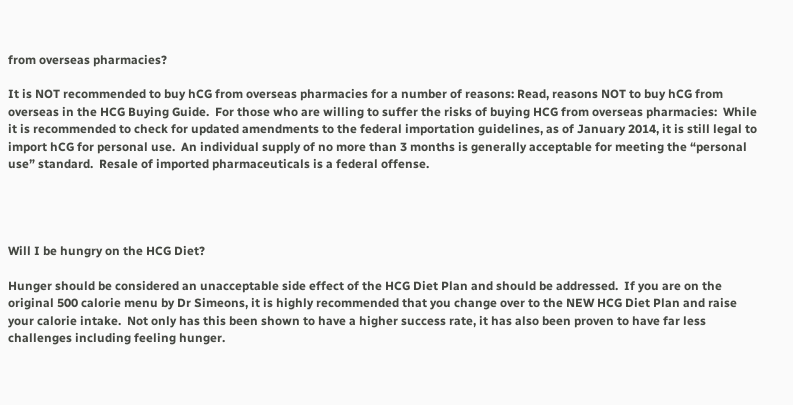from overseas pharmacies?

It is NOT recommended to buy hCG from overseas pharmacies for a number of reasons: Read, reasons NOT to buy hCG from overseas in the HCG Buying Guide.  For those who are willing to suffer the risks of buying HCG from overseas pharmacies:  While it is recommended to check for updated amendments to the federal importation guidelines, as of January 2014, it is still legal to import hCG for personal use.  An individual supply of no more than 3 months is generally acceptable for meeting the “personal use” standard.  Resale of imported pharmaceuticals is a federal offense.




Will I be hungry on the HCG Diet?

Hunger should be considered an unacceptable side effect of the HCG Diet Plan and should be addressed.  If you are on the original 500 calorie menu by Dr Simeons, it is highly recommended that you change over to the NEW HCG Diet Plan and raise your calorie intake.  Not only has this been shown to have a higher success rate, it has also been proven to have far less challenges including feeling hunger.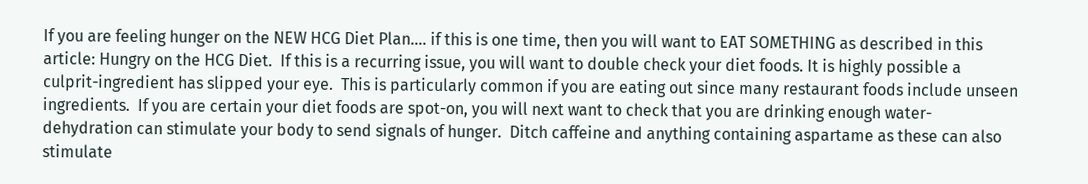If you are feeling hunger on the NEW HCG Diet Plan…. if this is one time, then you will want to EAT SOMETHING as described in this article: Hungry on the HCG Diet.  If this is a recurring issue, you will want to double check your diet foods. It is highly possible a culprit-ingredient has slipped your eye.  This is particularly common if you are eating out since many restaurant foods include unseen ingredients.  If you are certain your diet foods are spot-on, you will next want to check that you are drinking enough water- dehydration can stimulate your body to send signals of hunger.  Ditch caffeine and anything containing aspartame as these can also stimulate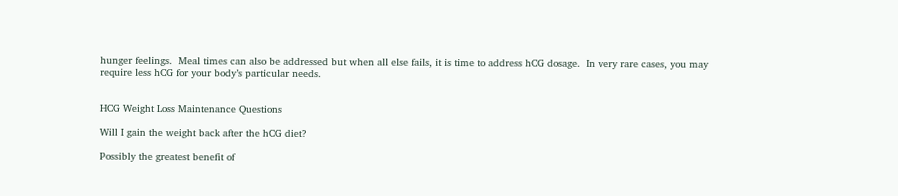hunger feelings.  Meal times can also be addressed but when all else fails, it is time to address hCG dosage.  In very rare cases, you may require less hCG for your body’s particular needs.


HCG Weight Loss Maintenance Questions

Will I gain the weight back after the hCG diet?

Possibly the greatest benefit of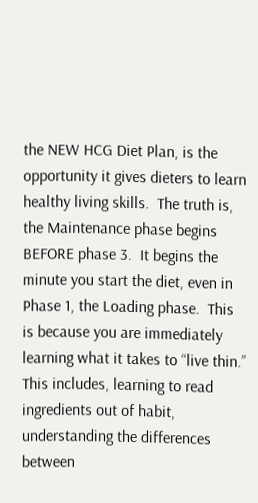the NEW HCG Diet Plan, is the opportunity it gives dieters to learn healthy living skills.  The truth is, the Maintenance phase begins BEFORE phase 3.  It begins the minute you start the diet, even in Phase 1, the Loading phase.  This is because you are immediately learning what it takes to “live thin.”  This includes, learning to read ingredients out of habit, understanding the differences between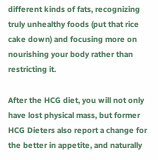different kinds of fats, recognizing truly unhealthy foods (put that rice cake down) and focusing more on nourishing your body rather than restricting it.

After the HCG diet, you will not only have lost physical mass, but former HCG Dieters also report a change for the better in appetite, and naturally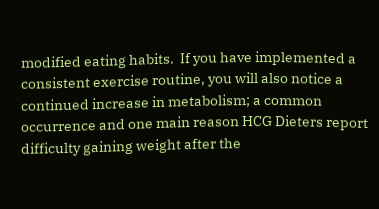modified eating habits.  If you have implemented a consistent exercise routine, you will also notice a continued increase in metabolism; a common occurrence and one main reason HCG Dieters report difficulty gaining weight after the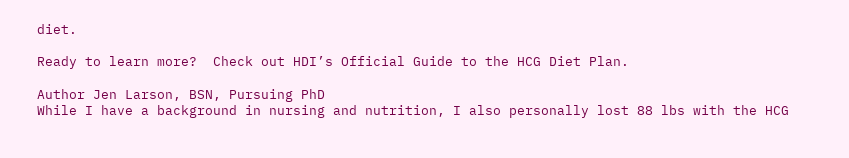diet.

Ready to learn more?  Check out HDI’s Official Guide to the HCG Diet Plan.

Author Jen Larson, BSN, Pursuing PhD
While I have a background in nursing and nutrition, I also personally lost 88 lbs with the HCG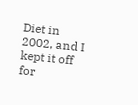Diet in 2002, and I kept it off for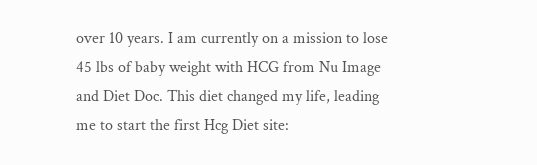over 10 years. I am currently on a mission to lose 45 lbs of baby weight with HCG from Nu Image and Diet Doc. This diet changed my life, leading me to start the first Hcg Diet site: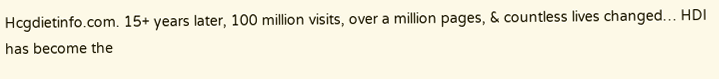Hcgdietinfo.com. 15+ years later, 100 million visits, over a million pages, & countless lives changed… HDI has become the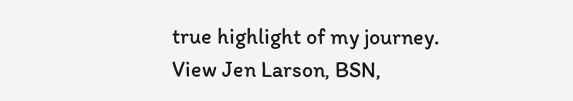true highlight of my journey.
View Jen Larson, BSN,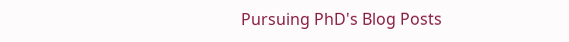Pursuing PhD's Blog Posts